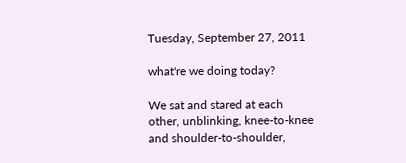Tuesday, September 27, 2011

what're we doing today?

We sat and stared at each other, unblinking, knee-to-knee and shoulder-to-shoulder,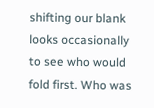shifting our blank looks occasionally to see who would fold first. Who was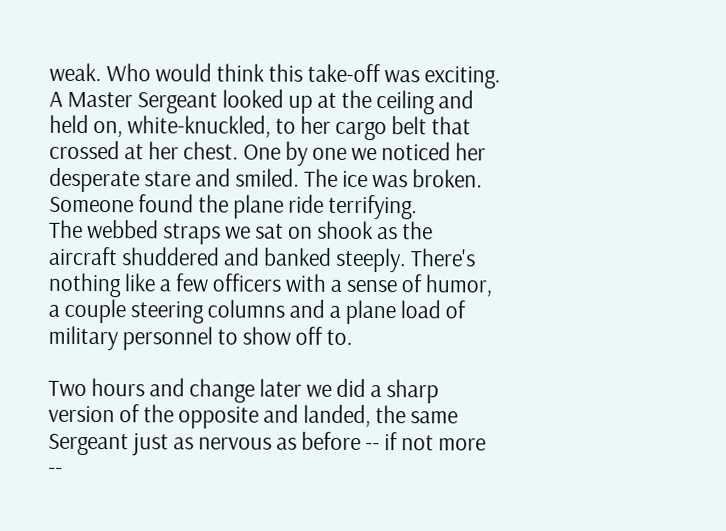weak. Who would think this take-off was exciting.
A Master Sergeant looked up at the ceiling and held on, white-knuckled, to her cargo belt that crossed at her chest. One by one we noticed her desperate stare and smiled. The ice was broken. Someone found the plane ride terrifying.
The webbed straps we sat on shook as the aircraft shuddered and banked steeply. There's nothing like a few officers with a sense of humor, a couple steering columns and a plane load of military personnel to show off to.

Two hours and change later we did a sharp version of the opposite and landed, the same Sergeant just as nervous as before -- if not more --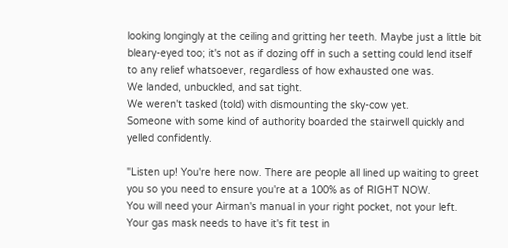looking longingly at the ceiling and gritting her teeth. Maybe just a little bit bleary-eyed too; it's not as if dozing off in such a setting could lend itself to any relief whatsoever, regardless of how exhausted one was.
We landed, unbuckled, and sat tight.
We weren't tasked (told) with dismounting the sky-cow yet.
Someone with some kind of authority boarded the stairwell quickly and yelled confidently.

"Listen up! You're here now. There are people all lined up waiting to greet you so you need to ensure you're at a 100% as of RIGHT NOW.
You will need your Airman's manual in your right pocket, not your left.
Your gas mask needs to have it's fit test in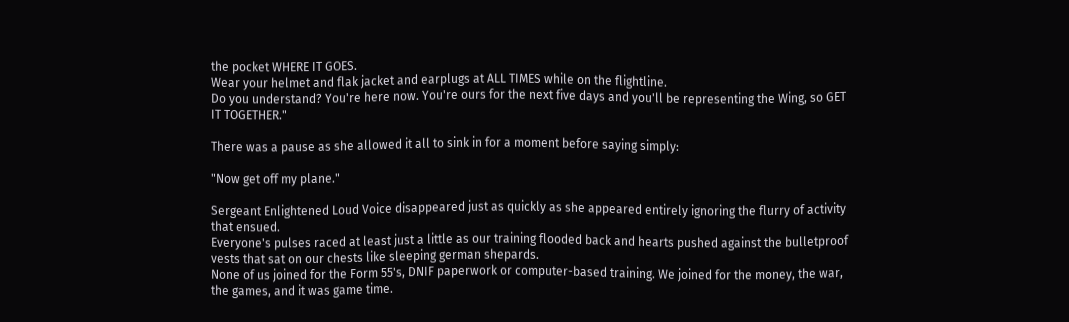the pocket WHERE IT GOES.
Wear your helmet and flak jacket and earplugs at ALL TIMES while on the flightline.
Do you understand? You're here now. You're ours for the next five days and you'll be representing the Wing, so GET IT TOGETHER."

There was a pause as she allowed it all to sink in for a moment before saying simply:

"Now get off my plane."

Sergeant Enlightened Loud Voice disappeared just as quickly as she appeared entirely ignoring the flurry of activity that ensued.
Everyone's pulses raced at least just a little as our training flooded back and hearts pushed against the bulletproof vests that sat on our chests like sleeping german shepards.
None of us joined for the Form 55's, DNIF paperwork or computer-based training. We joined for the money, the war, the games, and it was game time.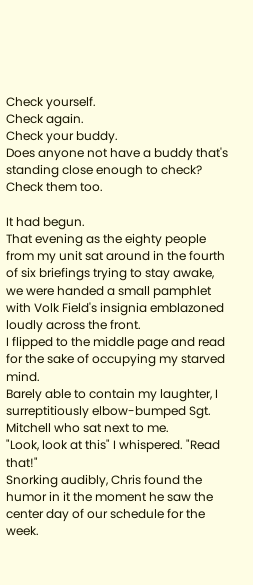Check yourself.
Check again.
Check your buddy.
Does anyone not have a buddy that's standing close enough to check?
Check them too.

It had begun.
That evening as the eighty people from my unit sat around in the fourth of six briefings trying to stay awake, we were handed a small pamphlet with Volk Field's insignia emblazoned loudly across the front.
I flipped to the middle page and read for the sake of occupying my starved mind.
Barely able to contain my laughter, I surreptitiously elbow-bumped Sgt. Mitchell who sat next to me.
"Look, look at this" I whispered. "Read that!"
Snorking audibly, Chris found the humor in it the moment he saw the center day of our schedule for the week.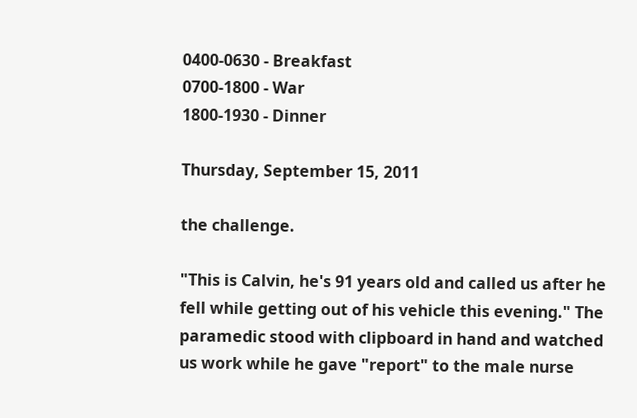0400-0630 - Breakfast
0700-1800 - War
1800-1930 - Dinner

Thursday, September 15, 2011

the challenge.

"This is Calvin, he's 91 years old and called us after he fell while getting out of his vehicle this evening." The paramedic stood with clipboard in hand and watched us work while he gave "report" to the male nurse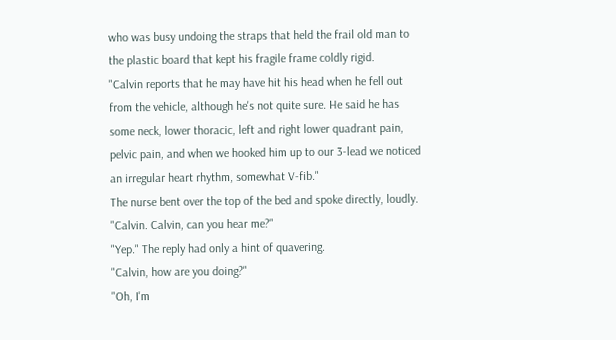who was busy undoing the straps that held the frail old man to the plastic board that kept his fragile frame coldly rigid.
"Calvin reports that he may have hit his head when he fell out from the vehicle, although he's not quite sure. He said he has some neck, lower thoracic, left and right lower quadrant pain, pelvic pain, and when we hooked him up to our 3-lead we noticed an irregular heart rhythm, somewhat V-fib."
The nurse bent over the top of the bed and spoke directly, loudly.
"Calvin. Calvin, can you hear me?"
"Yep." The reply had only a hint of quavering.
"Calvin, how are you doing?"
"Oh, I'm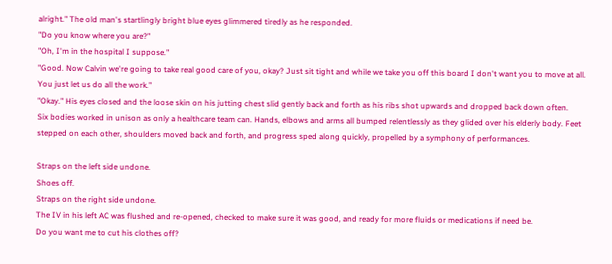alright." The old man's startlingly bright blue eyes glimmered tiredly as he responded.
"Do you know where you are?"
"Oh, I'm in the hospital I suppose."
"Good. Now Calvin we're going to take real good care of you, okay? Just sit tight and while we take you off this board I don't want you to move at all. You just let us do all the work."
"Okay." His eyes closed and the loose skin on his jutting chest slid gently back and forth as his ribs shot upwards and dropped back down often.
Six bodies worked in unison as only a healthcare team can. Hands, elbows and arms all bumped relentlessly as they glided over his elderly body. Feet stepped on each other, shoulders moved back and forth, and progress sped along quickly, propelled by a symphony of performances.

Straps on the left side undone.
Shoes off.
Straps on the right side undone.
The IV in his left AC was flushed and re-opened, checked to make sure it was good, and ready for more fluids or medications if need be.
Do you want me to cut his clothes off?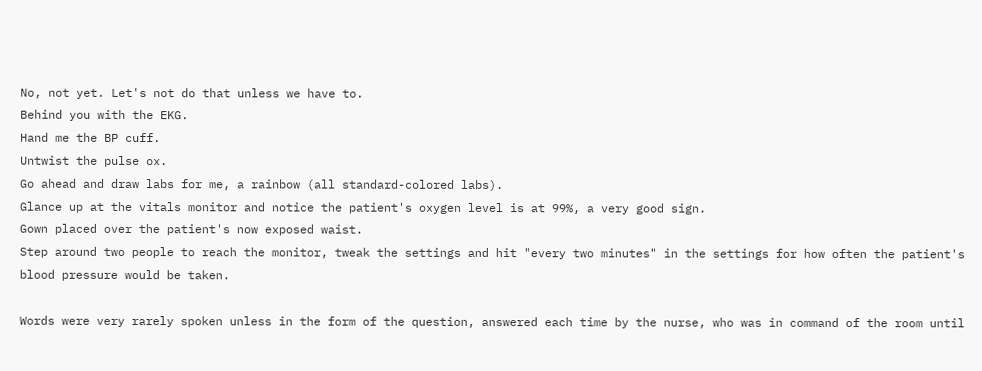No, not yet. Let's not do that unless we have to.
Behind you with the EKG.
Hand me the BP cuff.
Untwist the pulse ox.
Go ahead and draw labs for me, a rainbow (all standard-colored labs).
Glance up at the vitals monitor and notice the patient's oxygen level is at 99%, a very good sign.
Gown placed over the patient's now exposed waist.
Step around two people to reach the monitor, tweak the settings and hit "every two minutes" in the settings for how often the patient's blood pressure would be taken.

Words were very rarely spoken unless in the form of the question, answered each time by the nurse, who was in command of the room until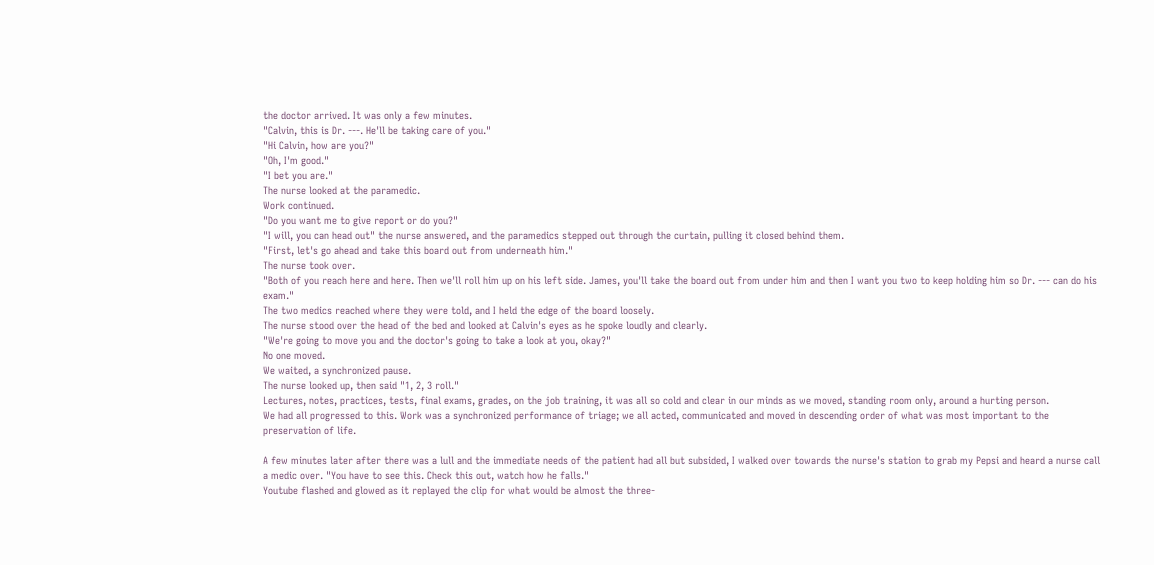the doctor arrived. It was only a few minutes.
"Calvin, this is Dr. ---. He'll be taking care of you."
"Hi Calvin, how are you?"
"Oh, I'm good."
"I bet you are."
The nurse looked at the paramedic.
Work continued.
"Do you want me to give report or do you?"
"I will, you can head out" the nurse answered, and the paramedics stepped out through the curtain, pulling it closed behind them.
"First, let's go ahead and take this board out from underneath him."
The nurse took over.
"Both of you reach here and here. Then we'll roll him up on his left side. James, you'll take the board out from under him and then I want you two to keep holding him so Dr. --- can do his exam."
The two medics reached where they were told, and I held the edge of the board loosely.
The nurse stood over the head of the bed and looked at Calvin's eyes as he spoke loudly and clearly.
"We're going to move you and the doctor's going to take a look at you, okay?"
No one moved.
We waited, a synchronized pause.
The nurse looked up, then said "1, 2, 3 roll."
Lectures, notes, practices, tests, final exams, grades, on the job training, it was all so cold and clear in our minds as we moved, standing room only, around a hurting person.
We had all progressed to this. Work was a synchronized performance of triage; we all acted, communicated and moved in descending order of what was most important to the preservation of life.

A few minutes later after there was a lull and the immediate needs of the patient had all but subsided, I walked over towards the nurse's station to grab my Pepsi and heard a nurse call a medic over. "You have to see this. Check this out, watch how he falls."
Youtube flashed and glowed as it replayed the clip for what would be almost the three-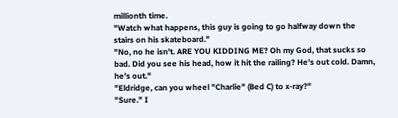millionth time.
"Watch what happens, this guy is going to go halfway down the stairs on his skateboard."
"No, no he isn't. ARE YOU KIDDING ME? Oh my God, that sucks so bad. Did you see his head, how it hit the railing? He's out cold. Damn, he's out."
"Eldridge, can you wheel "Charlie" (Bed C) to x-ray?"
"Sure." I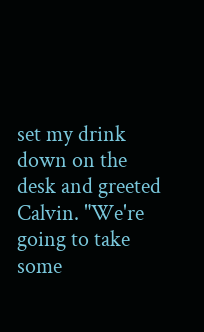set my drink down on the desk and greeted Calvin. "We're going to take some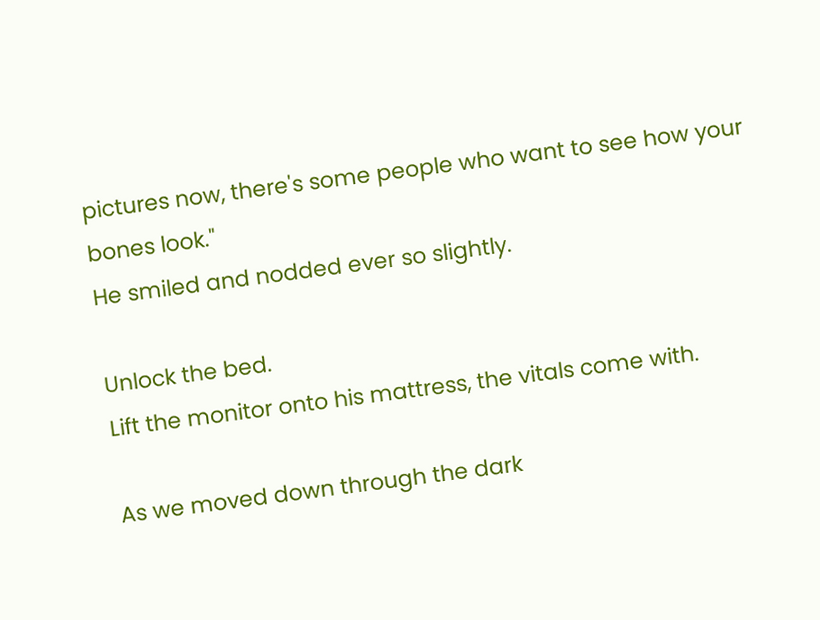pictures now, there's some people who want to see how your bones look."
He smiled and nodded ever so slightly.

Unlock the bed.
Lift the monitor onto his mattress, the vitals come with.

As we moved down through the dark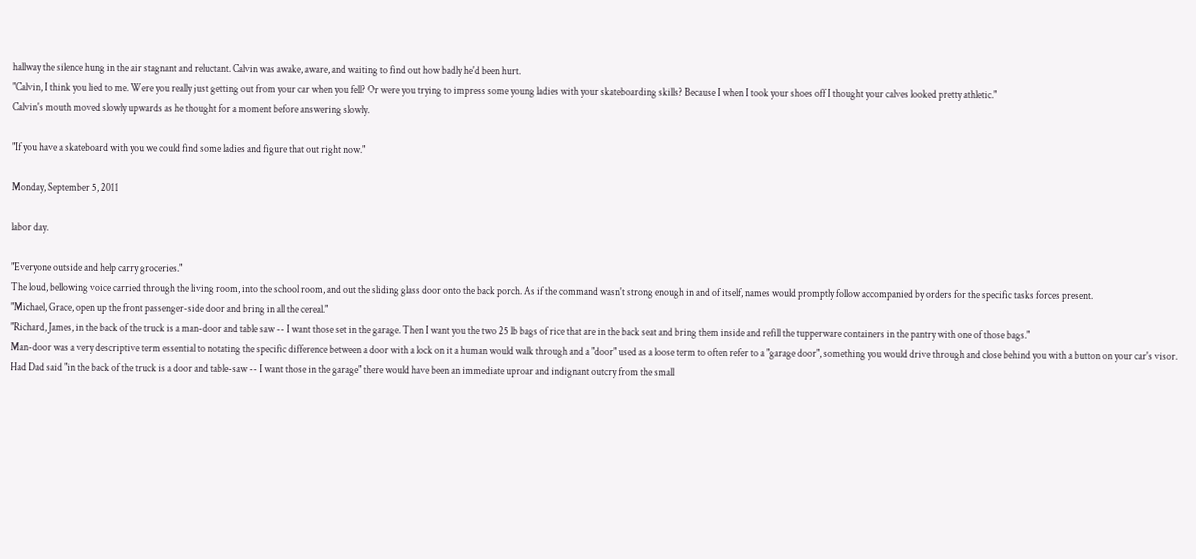hallway the silence hung in the air stagnant and reluctant. Calvin was awake, aware, and waiting to find out how badly he'd been hurt.
"Calvin, I think you lied to me. Were you really just getting out from your car when you fell? Or were you trying to impress some young ladies with your skateboarding skills? Because I when I took your shoes off I thought your calves looked pretty athletic."
Calvin's mouth moved slowly upwards as he thought for a moment before answering slowly.

"If you have a skateboard with you we could find some ladies and figure that out right now."

Monday, September 5, 2011

labor day.

"Everyone outside and help carry groceries."
The loud, bellowing voice carried through the living room, into the school room, and out the sliding glass door onto the back porch. As if the command wasn't strong enough in and of itself, names would promptly follow accompanied by orders for the specific tasks forces present.
"Michael, Grace, open up the front passenger-side door and bring in all the cereal."
"Richard, James, in the back of the truck is a man-door and table saw -- I want those set in the garage. Then I want you the two 25 lb bags of rice that are in the back seat and bring them inside and refill the tupperware containers in the pantry with one of those bags."
Man-door was a very descriptive term essential to notating the specific difference between a door with a lock on it a human would walk through and a "door" used as a loose term to often refer to a "garage door", something you would drive through and close behind you with a button on your car's visor.
Had Dad said "in the back of the truck is a door and table-saw -- I want those in the garage" there would have been an immediate uproar and indignant outcry from the small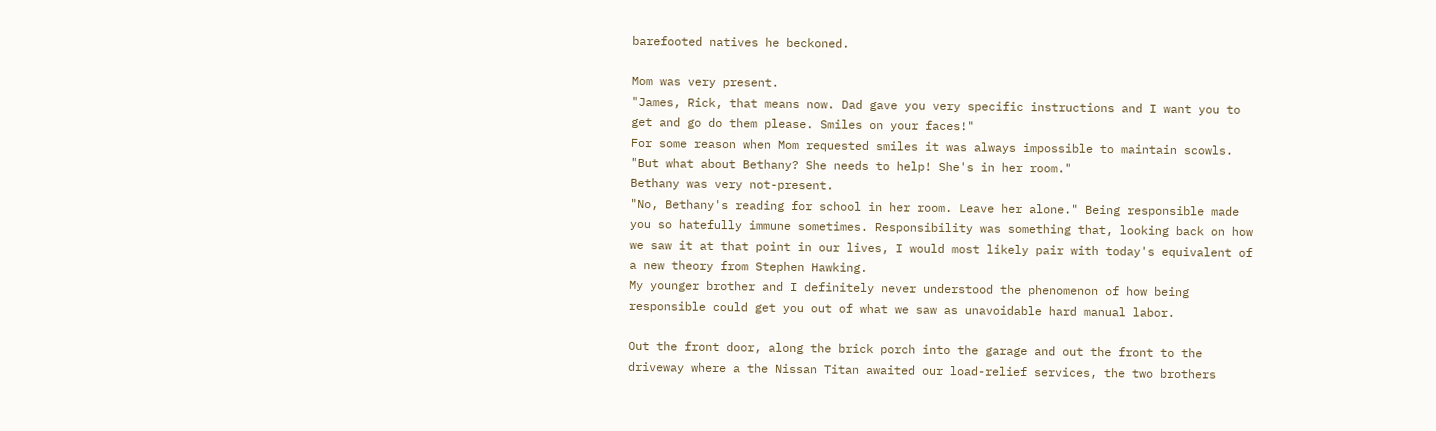barefooted natives he beckoned.

Mom was very present.
"James, Rick, that means now. Dad gave you very specific instructions and I want you to get and go do them please. Smiles on your faces!"
For some reason when Mom requested smiles it was always impossible to maintain scowls.
"But what about Bethany? She needs to help! She's in her room."
Bethany was very not-present.
"No, Bethany's reading for school in her room. Leave her alone." Being responsible made you so hatefully immune sometimes. Responsibility was something that, looking back on how we saw it at that point in our lives, I would most likely pair with today's equivalent of a new theory from Stephen Hawking.
My younger brother and I definitely never understood the phenomenon of how being responsible could get you out of what we saw as unavoidable hard manual labor.

Out the front door, along the brick porch into the garage and out the front to the driveway where a the Nissan Titan awaited our load-relief services, the two brothers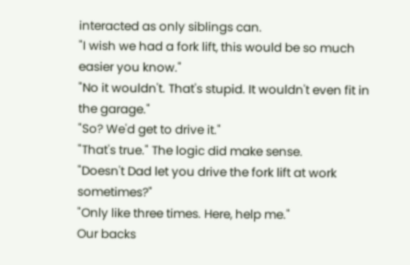interacted as only siblings can.
"I wish we had a fork lift, this would be so much easier you know."
"No it wouldn't. That's stupid. It wouldn't even fit in the garage."
"So? We'd get to drive it."
"That's true." The logic did make sense.
"Doesn't Dad let you drive the fork lift at work sometimes?"
"Only like three times. Here, help me."
Our backs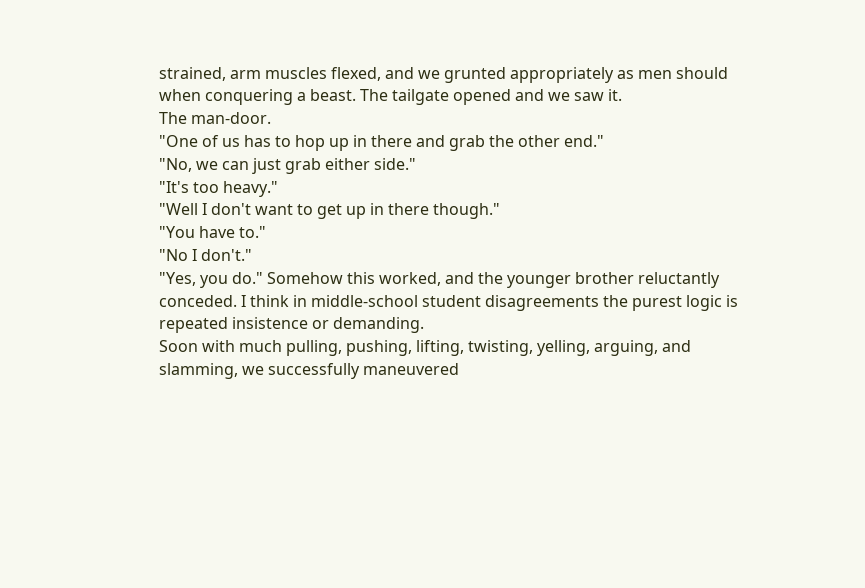strained, arm muscles flexed, and we grunted appropriately as men should when conquering a beast. The tailgate opened and we saw it.
The man-door.
"One of us has to hop up in there and grab the other end."
"No, we can just grab either side."
"It's too heavy."
"Well I don't want to get up in there though."
"You have to."
"No I don't."
"Yes, you do." Somehow this worked, and the younger brother reluctantly conceded. I think in middle-school student disagreements the purest logic is repeated insistence or demanding.
Soon with much pulling, pushing, lifting, twisting, yelling, arguing, and slamming, we successfully maneuvered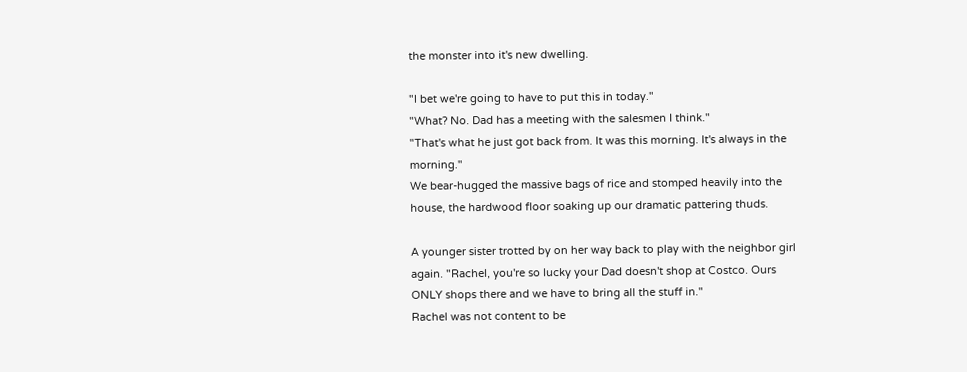the monster into it's new dwelling.

"I bet we're going to have to put this in today."
"What? No. Dad has a meeting with the salesmen I think."
"That's what he just got back from. It was this morning. It's always in the morning."
We bear-hugged the massive bags of rice and stomped heavily into the house, the hardwood floor soaking up our dramatic pattering thuds.

A younger sister trotted by on her way back to play with the neighbor girl again. "Rachel, you're so lucky your Dad doesn't shop at Costco. Ours ONLY shops there and we have to bring all the stuff in."
Rachel was not content to be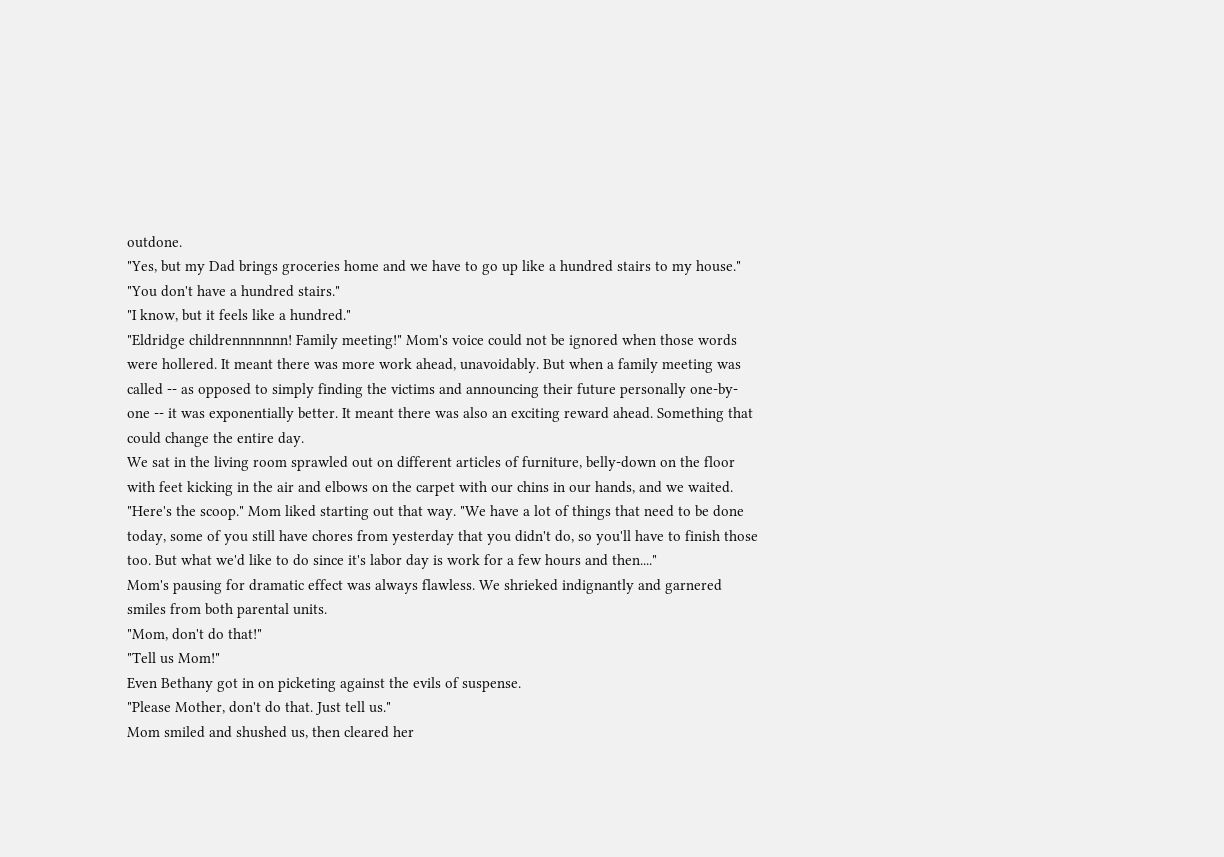outdone.
"Yes, but my Dad brings groceries home and we have to go up like a hundred stairs to my house."
"You don't have a hundred stairs."
"I know, but it feels like a hundred."
"Eldridge childrennnnnnn! Family meeting!" Mom's voice could not be ignored when those words were hollered. It meant there was more work ahead, unavoidably. But when a family meeting was called -- as opposed to simply finding the victims and announcing their future personally one-by-one -- it was exponentially better. It meant there was also an exciting reward ahead. Something that could change the entire day.
We sat in the living room sprawled out on different articles of furniture, belly-down on the floor with feet kicking in the air and elbows on the carpet with our chins in our hands, and we waited.
"Here's the scoop." Mom liked starting out that way. "We have a lot of things that need to be done today, some of you still have chores from yesterday that you didn't do, so you'll have to finish those too. But what we'd like to do since it's labor day is work for a few hours and then...."
Mom's pausing for dramatic effect was always flawless. We shrieked indignantly and garnered smiles from both parental units.
"Mom, don't do that!"
"Tell us Mom!"
Even Bethany got in on picketing against the evils of suspense.
"Please Mother, don't do that. Just tell us."
Mom smiled and shushed us, then cleared her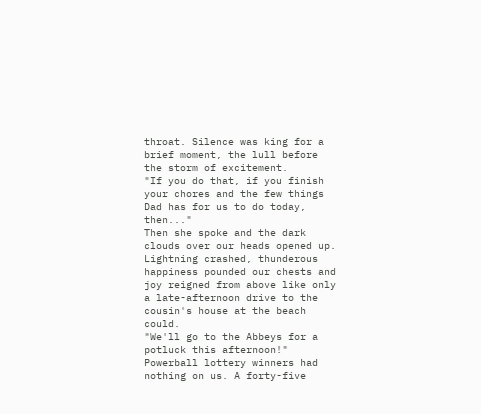throat. Silence was king for a brief moment, the lull before the storm of excitement.
"If you do that, if you finish your chores and the few things Dad has for us to do today, then..."
Then she spoke and the dark clouds over our heads opened up. Lightning crashed, thunderous happiness pounded our chests and joy reigned from above like only a late-afternoon drive to the cousin's house at the beach could.
"We'll go to the Abbeys for a potluck this afternoon!"
Powerball lottery winners had nothing on us. A forty-five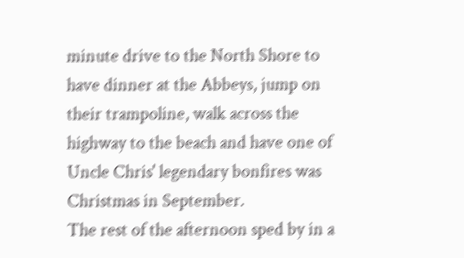minute drive to the North Shore to have dinner at the Abbeys, jump on their trampoline, walk across the highway to the beach and have one of Uncle Chris' legendary bonfires was Christmas in September.
The rest of the afternoon sped by in a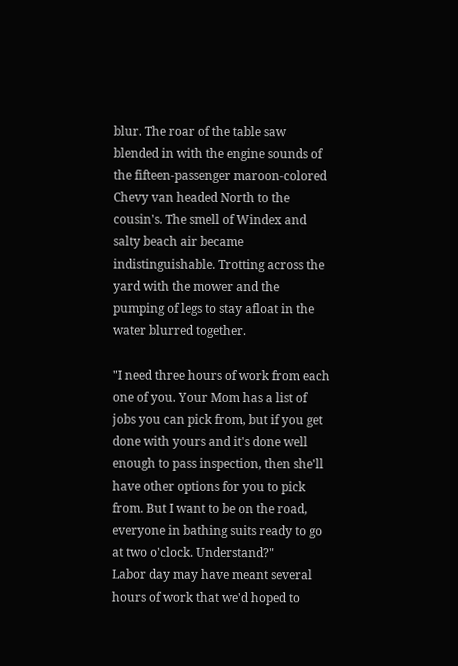blur. The roar of the table saw blended in with the engine sounds of the fifteen-passenger maroon-colored Chevy van headed North to the cousin's. The smell of Windex and salty beach air became indistinguishable. Trotting across the yard with the mower and the pumping of legs to stay afloat in the water blurred together.

"I need three hours of work from each one of you. Your Mom has a list of jobs you can pick from, but if you get done with yours and it's done well enough to pass inspection, then she'll have other options for you to pick from. But I want to be on the road, everyone in bathing suits ready to go at two o'clock. Understand?"
Labor day may have meant several hours of work that we'd hoped to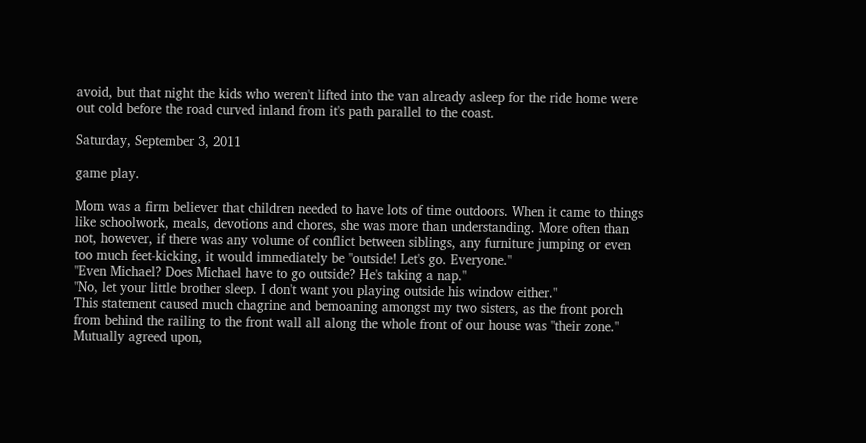avoid, but that night the kids who weren't lifted into the van already asleep for the ride home were out cold before the road curved inland from it's path parallel to the coast.

Saturday, September 3, 2011

game play.

Mom was a firm believer that children needed to have lots of time outdoors. When it came to things like schoolwork, meals, devotions and chores, she was more than understanding. More often than not, however, if there was any volume of conflict between siblings, any furniture jumping or even too much feet-kicking, it would immediately be "outside! Let's go. Everyone."
"Even Michael? Does Michael have to go outside? He's taking a nap."
"No, let your little brother sleep. I don't want you playing outside his window either."
This statement caused much chagrine and bemoaning amongst my two sisters, as the front porch from behind the railing to the front wall all along the whole front of our house was "their zone." Mutually agreed upon,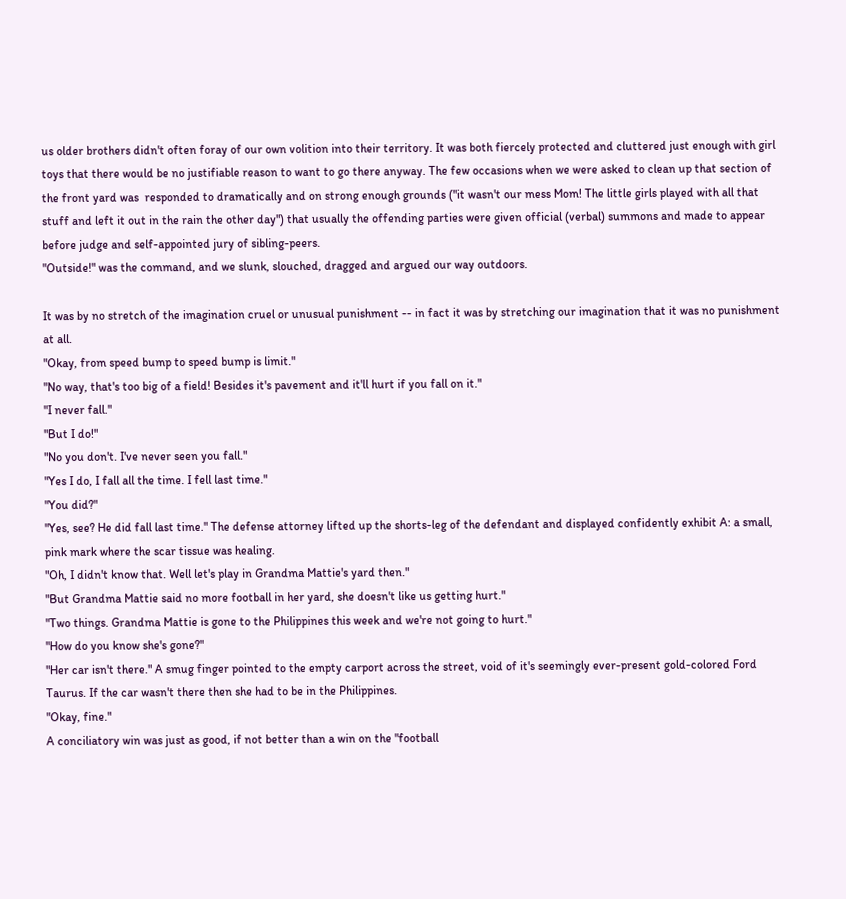us older brothers didn't often foray of our own volition into their territory. It was both fiercely protected and cluttered just enough with girl toys that there would be no justifiable reason to want to go there anyway. The few occasions when we were asked to clean up that section of the front yard was  responded to dramatically and on strong enough grounds ("it wasn't our mess Mom! The little girls played with all that stuff and left it out in the rain the other day") that usually the offending parties were given official (verbal) summons and made to appear before judge and self-appointed jury of sibling-peers.
"Outside!" was the command, and we slunk, slouched, dragged and argued our way outdoors.

It was by no stretch of the imagination cruel or unusual punishment -- in fact it was by stretching our imagination that it was no punishment at all.
"Okay, from speed bump to speed bump is limit."
"No way, that's too big of a field! Besides it's pavement and it'll hurt if you fall on it."
"I never fall."
"But I do!"
"No you don't. I've never seen you fall."
"Yes I do, I fall all the time. I fell last time."
"You did?"
"Yes, see? He did fall last time." The defense attorney lifted up the shorts-leg of the defendant and displayed confidently exhibit A: a small, pink mark where the scar tissue was healing.
"Oh, I didn't know that. Well let's play in Grandma Mattie's yard then."
"But Grandma Mattie said no more football in her yard, she doesn't like us getting hurt."
"Two things. Grandma Mattie is gone to the Philippines this week and we're not going to hurt."
"How do you know she's gone?"
"Her car isn't there." A smug finger pointed to the empty carport across the street, void of it's seemingly ever-present gold-colored Ford Taurus. If the car wasn't there then she had to be in the Philippines.
"Okay, fine."
A conciliatory win was just as good, if not better than a win on the "football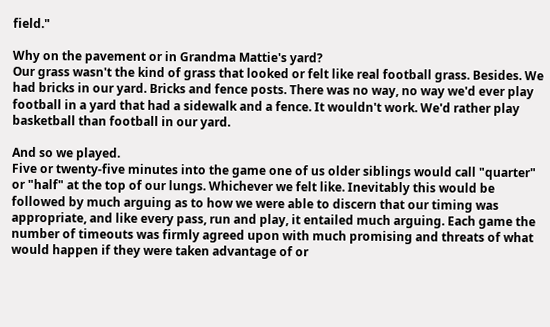field."

Why on the pavement or in Grandma Mattie's yard?
Our grass wasn't the kind of grass that looked or felt like real football grass. Besides. We had bricks in our yard. Bricks and fence posts. There was no way, no way we'd ever play football in a yard that had a sidewalk and a fence. It wouldn't work. We'd rather play basketball than football in our yard.

And so we played.
Five or twenty-five minutes into the game one of us older siblings would call "quarter" or "half" at the top of our lungs. Whichever we felt like. Inevitably this would be followed by much arguing as to how we were able to discern that our timing was appropriate, and like every pass, run and play, it entailed much arguing. Each game the number of timeouts was firmly agreed upon with much promising and threats of what would happen if they were taken advantage of or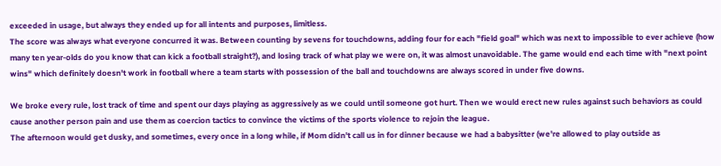exceeded in usage, but always they ended up for all intents and purposes, limitless.
The score was always what everyone concurred it was. Between counting by sevens for touchdowns, adding four for each "field goal" which was next to impossible to ever achieve (how many ten year-olds do you know that can kick a football straight?), and losing track of what play we were on, it was almost unavoidable. The game would end each time with "next point wins" which definitely doesn't work in football where a team starts with possession of the ball and touchdowns are always scored in under five downs.

We broke every rule, lost track of time and spent our days playing as aggressively as we could until someone got hurt. Then we would erect new rules against such behaviors as could cause another person pain and use them as coercion tactics to convince the victims of the sports violence to rejoin the league.
The afternoon would get dusky, and sometimes, every once in a long while, if Mom didn't call us in for dinner because we had a babysitter (we're allowed to play outside as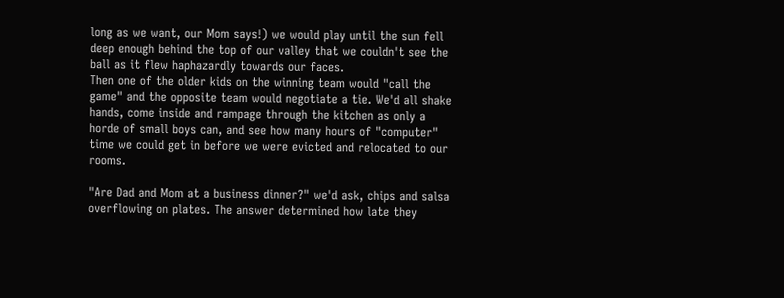long as we want, our Mom says!) we would play until the sun fell deep enough behind the top of our valley that we couldn't see the ball as it flew haphazardly towards our faces.
Then one of the older kids on the winning team would "call the game" and the opposite team would negotiate a tie. We'd all shake hands, come inside and rampage through the kitchen as only a horde of small boys can, and see how many hours of "computer" time we could get in before we were evicted and relocated to our rooms.

"Are Dad and Mom at a business dinner?" we'd ask, chips and salsa overflowing on plates. The answer determined how late they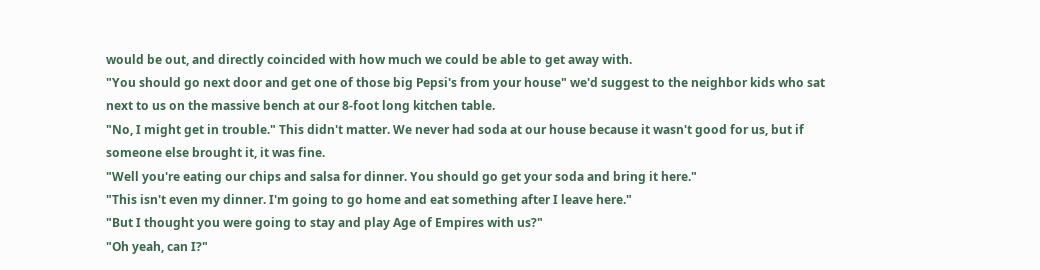would be out, and directly coincided with how much we could be able to get away with.
"You should go next door and get one of those big Pepsi's from your house" we'd suggest to the neighbor kids who sat next to us on the massive bench at our 8-foot long kitchen table.
"No, I might get in trouble." This didn't matter. We never had soda at our house because it wasn't good for us, but if someone else brought it, it was fine.
"Well you're eating our chips and salsa for dinner. You should go get your soda and bring it here."
"This isn't even my dinner. I'm going to go home and eat something after I leave here."
"But I thought you were going to stay and play Age of Empires with us?"
"Oh yeah, can I?"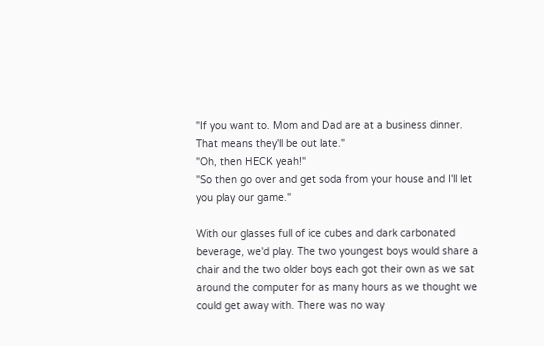"If you want to. Mom and Dad are at a business dinner. That means they'll be out late."
"Oh, then HECK yeah!"
"So then go over and get soda from your house and I'll let you play our game."

With our glasses full of ice cubes and dark carbonated beverage, we'd play. The two youngest boys would share a chair and the two older boys each got their own as we sat around the computer for as many hours as we thought we could get away with. There was no way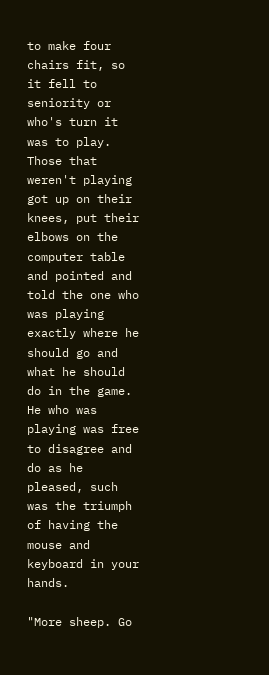to make four chairs fit, so it fell to seniority or who's turn it was to play. Those that weren't playing got up on their knees, put their elbows on the computer table and pointed and told the one who was playing exactly where he should go and what he should do in the game. He who was playing was free to disagree and do as he pleased, such was the triumph of having the mouse and keyboard in your hands.

"More sheep. Go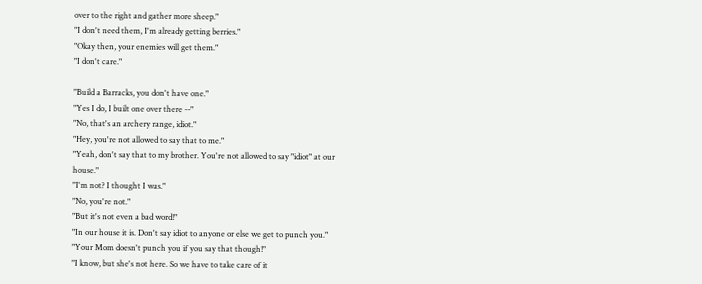over to the right and gather more sheep."
"I don't need them, I'm already getting berries."
"Okay then, your enemies will get them."
"I don't care."

"Build a Barracks, you don't have one."
"Yes I do, I built one over there --"
"No, that's an archery range, idiot."
"Hey, you're not allowed to say that to me."
"Yeah, don't say that to my brother. You're not allowed to say "idiot" at our house."
"I'm not? I thought I was."
"No, you're not."
"But it's not even a bad word!"
"In our house it is. Don't say idiot to anyone or else we get to punch you."
"Your Mom doesn't punch you if you say that though!"
"I know, but she's not here. So we have to take care of it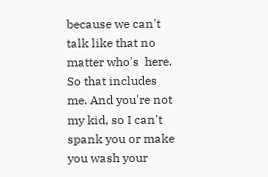because we can't talk like that no matter who's  here. So that includes me. And you're not my kid, so I can't spank you or make you wash your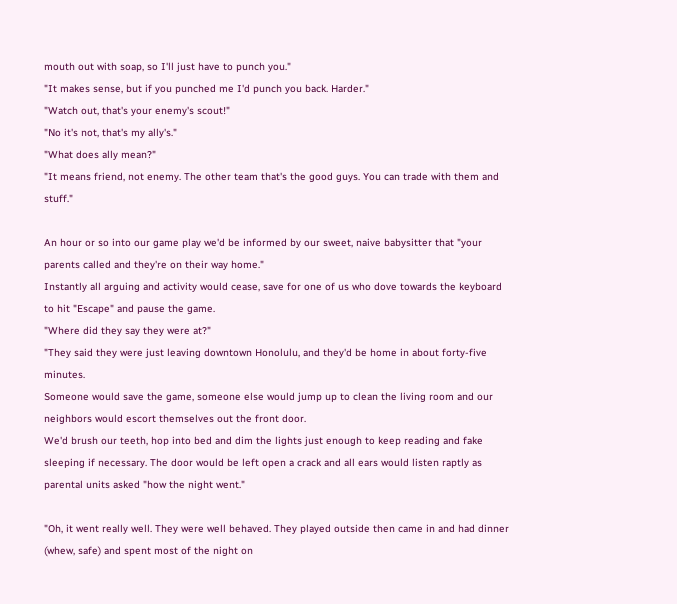mouth out with soap, so I'll just have to punch you."
"It makes sense, but if you punched me I'd punch you back. Harder."
"Watch out, that's your enemy's scout!"
"No it's not, that's my ally's."
"What does ally mean?"
"It means friend, not enemy. The other team that's the good guys. You can trade with them and stuff."

An hour or so into our game play we'd be informed by our sweet, naive babysitter that "your parents called and they're on their way home."
Instantly all arguing and activity would cease, save for one of us who dove towards the keyboard to hit "Escape" and pause the game.
"Where did they say they were at?"
"They said they were just leaving downtown Honolulu, and they'd be home in about forty-five minutes.
Someone would save the game, someone else would jump up to clean the living room and our neighbors would escort themselves out the front door.
We'd brush our teeth, hop into bed and dim the lights just enough to keep reading and fake sleeping if necessary. The door would be left open a crack and all ears would listen raptly as parental units asked "how the night went."

"Oh, it went really well. They were well behaved. They played outside then came in and had dinner (whew, safe) and spent most of the night on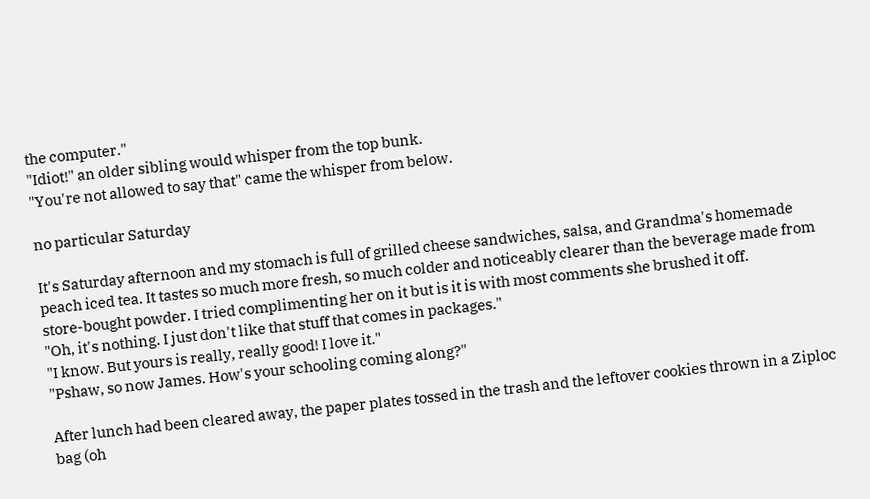the computer."
"Idiot!" an older sibling would whisper from the top bunk.
"You're not allowed to say that" came the whisper from below.

no particular Saturday

It's Saturday afternoon and my stomach is full of grilled cheese sandwiches, salsa, and Grandma's homemade peach iced tea. It tastes so much more fresh, so much colder and noticeably clearer than the beverage made from store-bought powder. I tried complimenting her on it but is it is with most comments she brushed it off.
"Oh, it's nothing. I just don't like that stuff that comes in packages."
"I know. But yours is really, really good! I love it."
"Pshaw, so now James. How's your schooling coming along?"

After lunch had been cleared away, the paper plates tossed in the trash and the leftover cookies thrown in a Ziploc bag (oh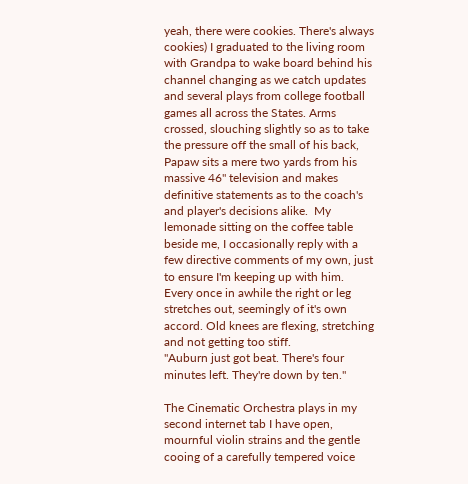yeah, there were cookies. There's always cookies) I graduated to the living room with Grandpa to wake board behind his channel changing as we catch updates and several plays from college football games all across the States. Arms crossed, slouching slightly so as to take the pressure off the small of his back, Papaw sits a mere two yards from his massive 46" television and makes definitive statements as to the coach's and player's decisions alike.  My lemonade sitting on the coffee table beside me, I occasionally reply with a few directive comments of my own, just to ensure I'm keeping up with him.
Every once in awhile the right or leg stretches out, seemingly of it's own accord. Old knees are flexing, stretching and not getting too stiff.
"Auburn just got beat. There's four minutes left. They're down by ten."

The Cinematic Orchestra plays in my second internet tab I have open, mournful violin strains and the gentle cooing of a carefully tempered voice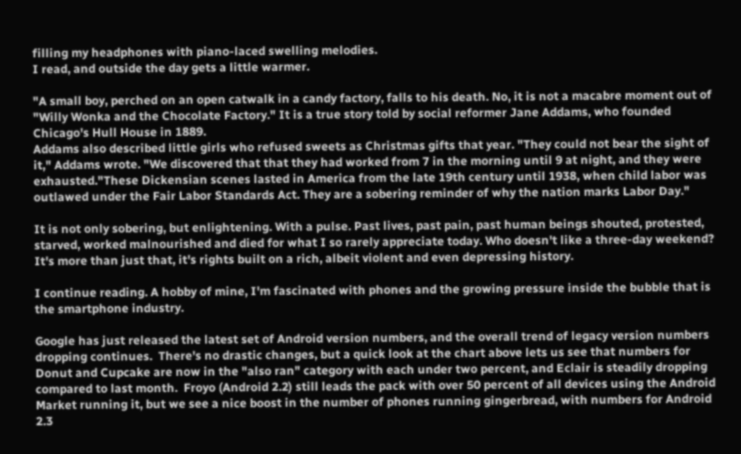filling my headphones with piano-laced swelling melodies.
I read, and outside the day gets a little warmer.

"A small boy, perched on an open catwalk in a candy factory, falls to his death. No, it is not a macabre moment out of "Willy Wonka and the Chocolate Factory." It is a true story told by social reformer Jane Addams, who founded Chicago's Hull House in 1889.
Addams also described little girls who refused sweets as Christmas gifts that year. "They could not bear the sight of it," Addams wrote. "We discovered that that they had worked from 7 in the morning until 9 at night, and they were exhausted."These Dickensian scenes lasted in America from the late 19th century until 1938, when child labor was outlawed under the Fair Labor Standards Act. They are a sobering reminder of why the nation marks Labor Day."

It is not only sobering, but enlightening. With a pulse. Past lives, past pain, past human beings shouted, protested, starved, worked malnourished and died for what I so rarely appreciate today. Who doesn't like a three-day weekend? It's more than just that, it's rights built on a rich, albeit violent and even depressing history.

I continue reading. A hobby of mine, I'm fascinated with phones and the growing pressure inside the bubble that is the smartphone industry.

Google has just released the latest set of Android version numbers, and the overall trend of legacy version numbers dropping continues.  There's no drastic changes, but a quick look at the chart above lets us see that numbers for Donut and Cupcake are now in the "also ran" category with each under two percent, and Eclair is steadily dropping compared to last month.  Froyo (Android 2.2) still leads the pack with over 50 percent of all devices using the Android Market running it, but we see a nice boost in the number of phones running gingerbread, with numbers for Android 2.3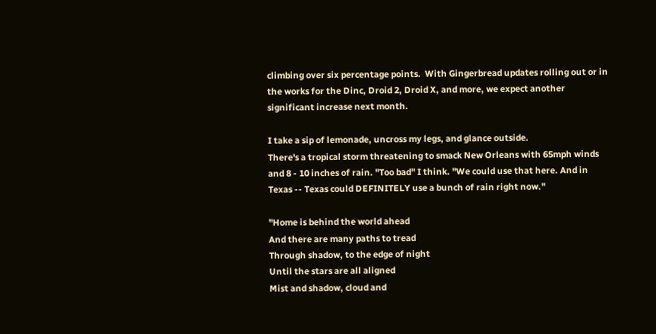climbing over six percentage points.  With Gingerbread updates rolling out or in the works for the Dinc, Droid 2, Droid X, and more, we expect another significant increase next month.

I take a sip of lemonade, uncross my legs, and glance outside.
There's a tropical storm threatening to smack New Orleans with 65mph winds and 8 - 10 inches of rain. "Too bad" I think. "We could use that here. And in Texas -- Texas could DEFINITELY use a bunch of rain right now."

"Home is behind the world ahead
And there are many paths to tread
Through shadow, to the edge of night
Until the stars are all aligned
Mist and shadow, cloud and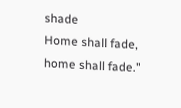shade
Home shall fade, home shall fade."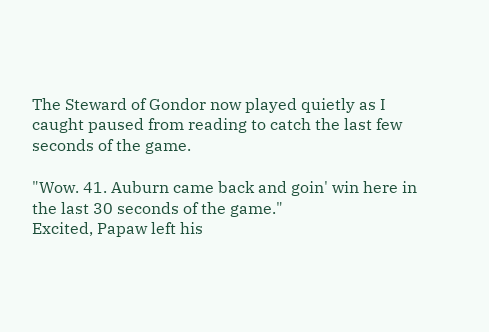The Steward of Gondor now played quietly as I caught paused from reading to catch the last few seconds of the game.

"Wow. 41. Auburn came back and goin' win here in the last 30 seconds of the game."
Excited, Papaw left his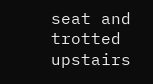seat and trotted upstairs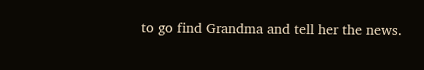to go find Grandma and tell her the news.